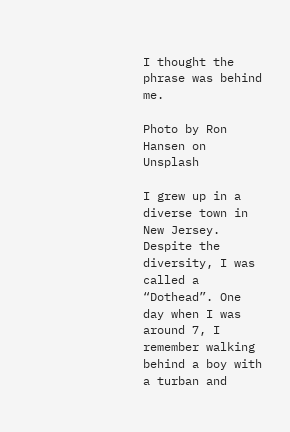I thought the phrase was behind me.

Photo by Ron Hansen on Unsplash

I grew up in a diverse town in New Jersey. Despite the diversity, I was called a “Dothead”. One day when I was around 7, I remember walking behind a boy with a turban and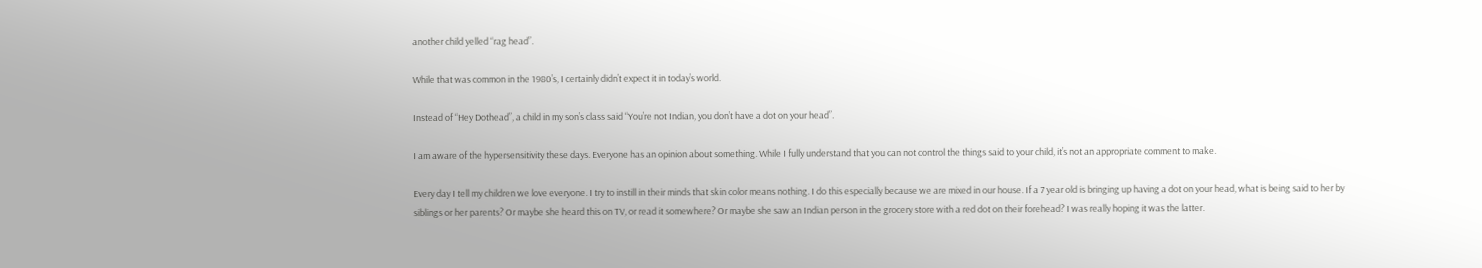another child yelled “rag head”.

While that was common in the 1980’s, I certainly didn’t expect it in today’s world.

Instead of “Hey Dothead”, a child in my son’s class said “You’re not Indian, you don’t have a dot on your head”.

I am aware of the hypersensitivity these days. Everyone has an opinion about something. While I fully understand that you can not control the things said to your child, it’s not an appropriate comment to make.

Every day I tell my children we love everyone. I try to instill in their minds that skin color means nothing. I do this especially because we are mixed in our house. If a 7 year old is bringing up having a dot on your head, what is being said to her by siblings or her parents? Or maybe she heard this on TV, or read it somewhere? Or maybe she saw an Indian person in the grocery store with a red dot on their forehead? I was really hoping it was the latter.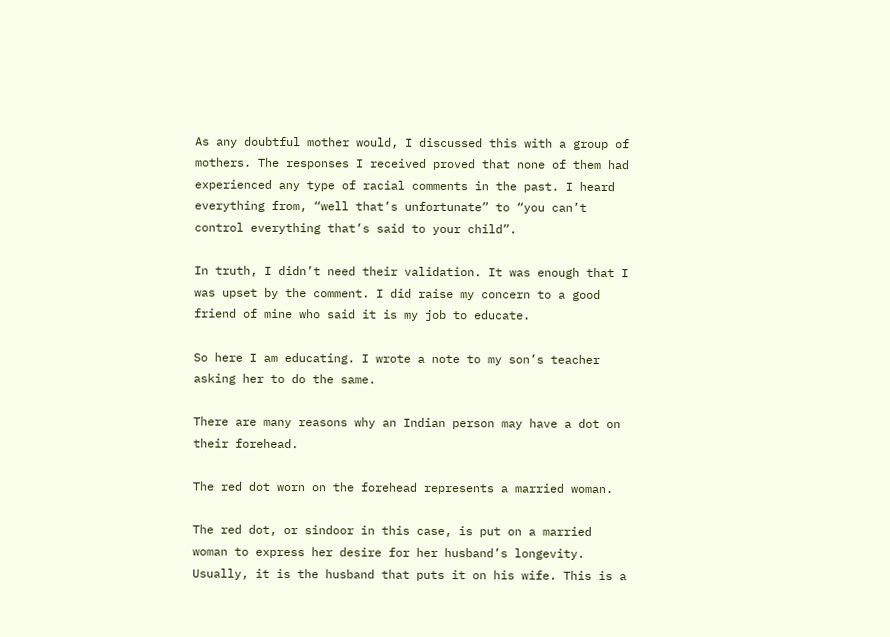As any doubtful mother would, I discussed this with a group of mothers. The responses I received proved that none of them had experienced any type of racial comments in the past. I heard everything from, “well that’s unfortunate” to “you can’t control everything that’s said to your child”.

In truth, I didn’t need their validation. It was enough that I was upset by the comment. I did raise my concern to a good friend of mine who said it is my job to educate.

So here I am educating. I wrote a note to my son’s teacher asking her to do the same.

There are many reasons why an Indian person may have a dot on their forehead.

The red dot worn on the forehead represents a married woman.

The red dot, or sindoor in this case, is put on a married woman to express her desire for her husband’s longevity. Usually, it is the husband that puts it on his wife. This is a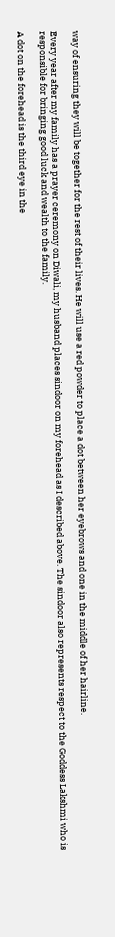way of ensuring they will be together for the rest of their lives. He will use a red powder to place a dot between her eyebrows and one in the middle of her hairline.

Every year after my family has a prayer ceremony on Diwali, my husband places sindoor on my forehead as I described above. The sindoor also represents respect to the Goddess Lakshmi who is responsible for bringing good luck and wealth to the family.

A dot on the forehead is the third eye in the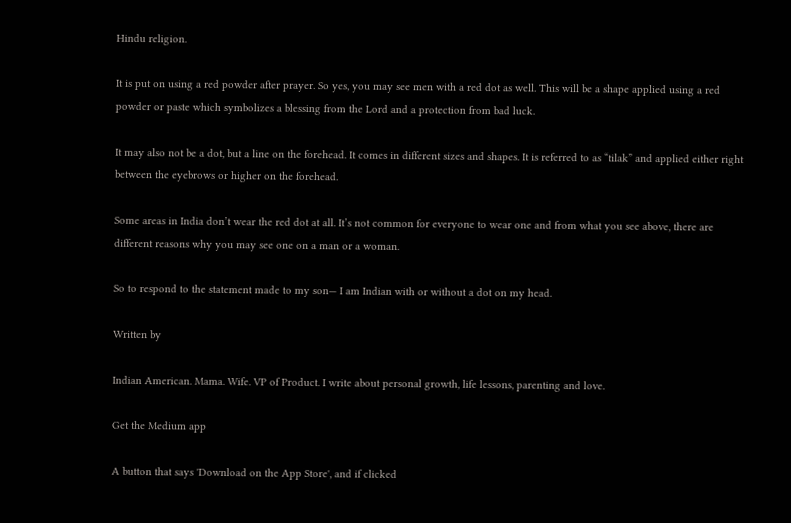Hindu religion.

It is put on using a red powder after prayer. So yes, you may see men with a red dot as well. This will be a shape applied using a red powder or paste which symbolizes a blessing from the Lord and a protection from bad luck.

It may also not be a dot, but a line on the forehead. It comes in different sizes and shapes. It is referred to as “tilak” and applied either right between the eyebrows or higher on the forehead.

Some areas in India don’t wear the red dot at all. It’s not common for everyone to wear one and from what you see above, there are different reasons why you may see one on a man or a woman.

So to respond to the statement made to my son— I am Indian with or without a dot on my head.

Written by

Indian American. Mama. Wife. VP of Product. I write about personal growth, life lessons, parenting and love.

Get the Medium app

A button that says 'Download on the App Store', and if clicked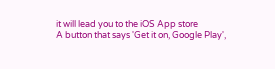it will lead you to the iOS App store
A button that says 'Get it on, Google Play',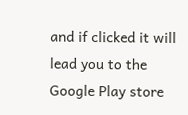and if clicked it will lead you to the Google Play store